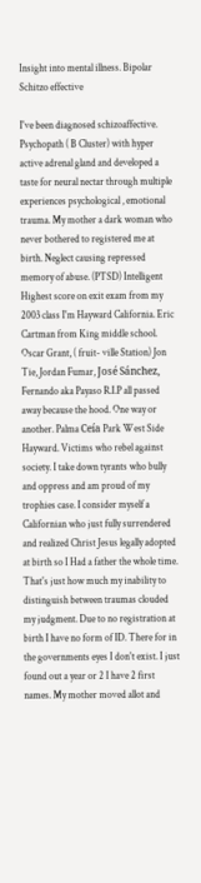Insight into mental illness. Bipolar Schitzo effective

I've been diagnosed schizoaffective. Psychopath ( B Cluster) with hyper active adrenal gland and developed a taste for neural nectar through multiple experiences psychological , emotional trauma. My mother a dark woman who never bothered to registered me at birth. Neglect causing repressed memory of abuse. (PTSD) Intelligent Highest score on exit exam from my 2003 class I'm Hayward California. Eric Cartman from King middle school. Oscar Grant, ( fruit- ville Station) Jon Tie, Jordan Fumar, José Sánchez, Fernando aka Payaso R.I.P all passed away because the hood. One way or another. Palma Ceía Park West Side Hayward. Victims who rebel against society. I take down tyrants who bully and oppress and am proud of my trophies case. I consider myself a Californian who just fully surrendered and realized Christ Jesus legally adopted at birth so I Had a father the whole time. That's just how much my inability to distinguish between traumas clouded my judgment. Due to no registration at birth I have no form of ID. There for in the governments eyes I don't exist. I just found out a year or 2 I have 2 first names. My mother moved allot and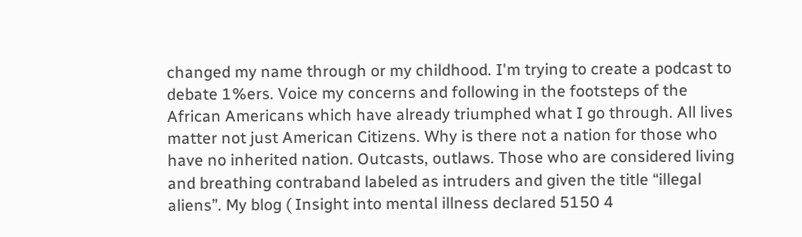changed my name through or my childhood. I'm trying to create a podcast to debate 1%ers. Voice my concerns and following in the footsteps of the African Americans which have already triumphed what I go through. All lives matter not just American Citizens. Why is there not a nation for those who have no inherited nation. Outcasts, outlaws. Those who are considered living and breathing contraband labeled as intruders and given the title “illegal aliens”. My blog ( Insight into mental illness declared 5150 4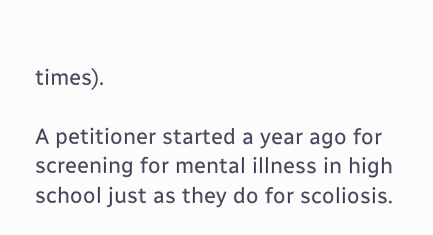times).

A petitioner started a year ago for screening for mental illness in high school just as they do for scoliosis.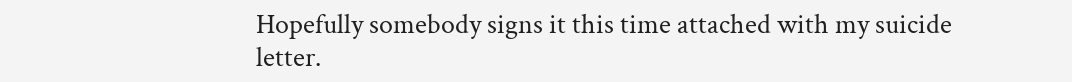Hopefully somebody signs it this time attached with my suicide letter.